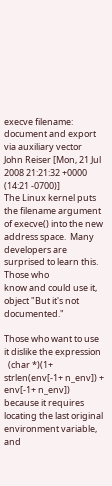execve filename: document and export via auxiliary vector
John Reiser [Mon, 21 Jul 2008 21:21:32 +0000 (14:21 -0700)]
The Linux kernel puts the filename argument of execve() into the new
address space.  Many developers are surprised to learn this.  Those who
know and could use it, object "But it's not documented."

Those who want to use it dislike the expression
  (char *)(1+ strlen(env[-1+ n_env]) + env[-1+ n_env])
because it requires locating the last original environment variable,
and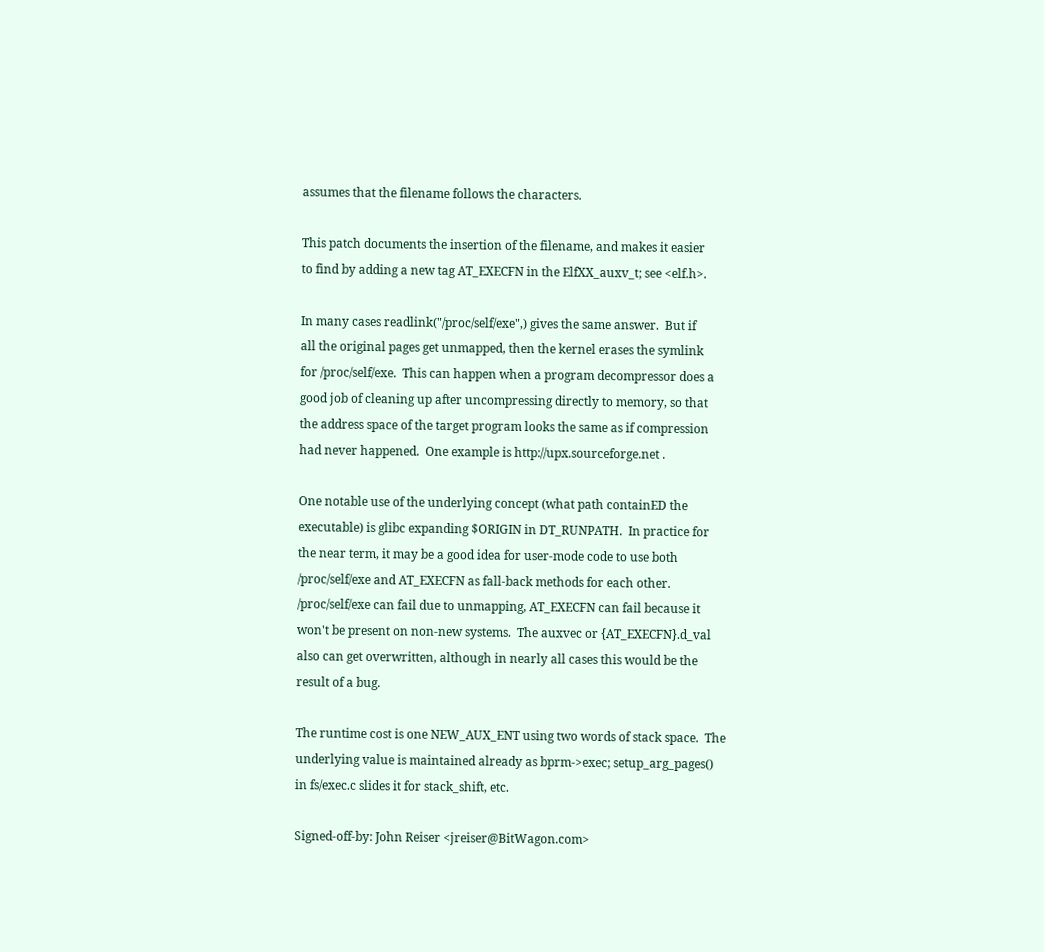assumes that the filename follows the characters.

This patch documents the insertion of the filename, and makes it easier
to find by adding a new tag AT_EXECFN in the ElfXX_auxv_t; see <elf.h>.

In many cases readlink("/proc/self/exe",) gives the same answer.  But if
all the original pages get unmapped, then the kernel erases the symlink
for /proc/self/exe.  This can happen when a program decompressor does a
good job of cleaning up after uncompressing directly to memory, so that
the address space of the target program looks the same as if compression
had never happened.  One example is http://upx.sourceforge.net .

One notable use of the underlying concept (what path containED the
executable) is glibc expanding $ORIGIN in DT_RUNPATH.  In practice for
the near term, it may be a good idea for user-mode code to use both
/proc/self/exe and AT_EXECFN as fall-back methods for each other.
/proc/self/exe can fail due to unmapping, AT_EXECFN can fail because it
won't be present on non-new systems.  The auxvec or {AT_EXECFN}.d_val
also can get overwritten, although in nearly all cases this would be the
result of a bug.

The runtime cost is one NEW_AUX_ENT using two words of stack space.  The
underlying value is maintained already as bprm->exec; setup_arg_pages()
in fs/exec.c slides it for stack_shift, etc.

Signed-off-by: John Reiser <jreiser@BitWagon.com>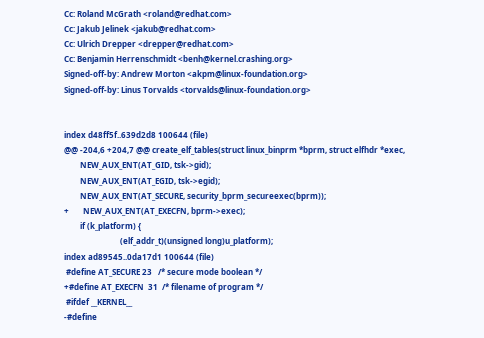Cc: Roland McGrath <roland@redhat.com>
Cc: Jakub Jelinek <jakub@redhat.com>
Cc: Ulrich Drepper <drepper@redhat.com>
Cc: Benjamin Herrenschmidt <benh@kernel.crashing.org>
Signed-off-by: Andrew Morton <akpm@linux-foundation.org>
Signed-off-by: Linus Torvalds <torvalds@linux-foundation.org>


index d48ff5f..639d2d8 100644 (file)
@@ -204,6 +204,7 @@ create_elf_tables(struct linux_binprm *bprm, struct elfhdr *exec,
        NEW_AUX_ENT(AT_GID, tsk->gid);
        NEW_AUX_ENT(AT_EGID, tsk->egid);
        NEW_AUX_ENT(AT_SECURE, security_bprm_secureexec(bprm));
+       NEW_AUX_ENT(AT_EXECFN, bprm->exec);
        if (k_platform) {
                            (elf_addr_t)(unsigned long)u_platform);
index ad89545..0da17d1 100644 (file)
 #define AT_SECURE 23   /* secure mode boolean */
+#define AT_EXECFN  31  /* filename of program */
 #ifdef __KERNEL__
-#define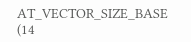AT_VECTOR_SIZE_BASE (14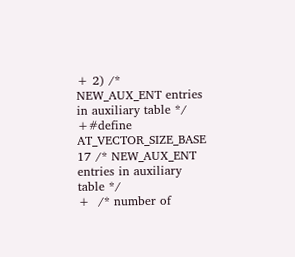+ 2) /* NEW_AUX_ENT entries in auxiliary table */
+#define AT_VECTOR_SIZE_BASE 17 /* NEW_AUX_ENT entries in auxiliary table */
+  /* number of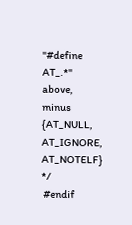"#define AT_.*" above, minus {AT_NULL, AT_IGNORE, AT_NOTELF} */
 #endif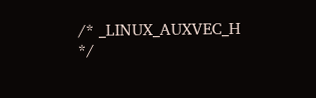/* _LINUX_AUXVEC_H */